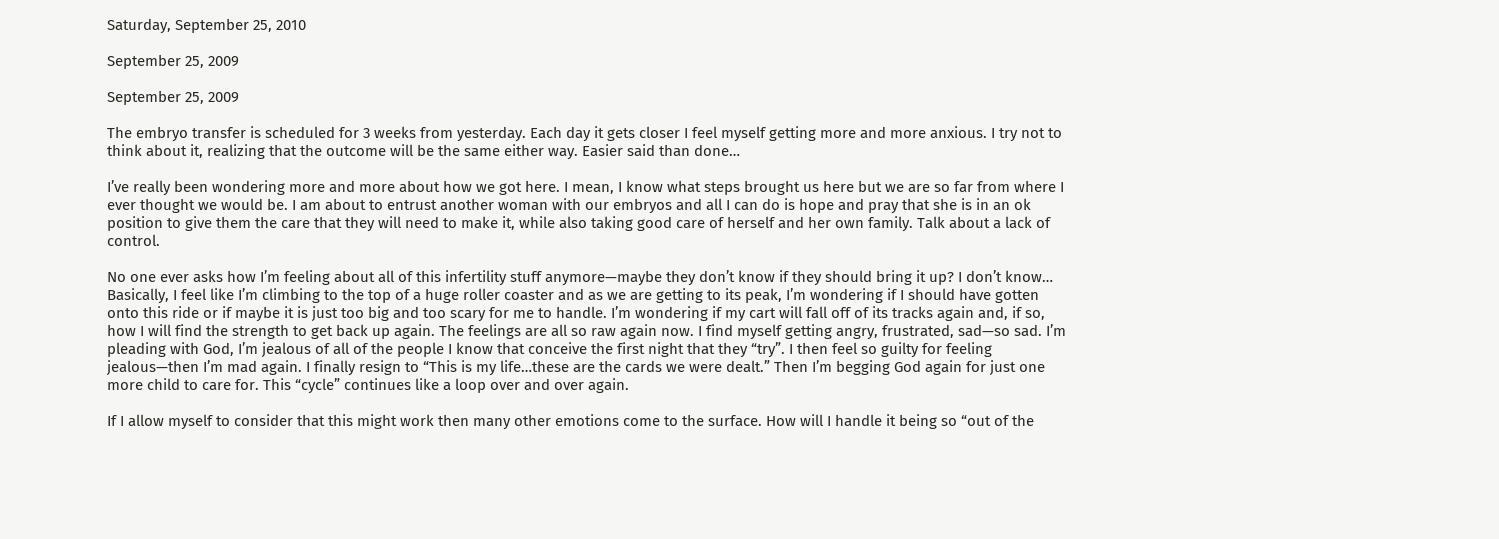Saturday, September 25, 2010

September 25, 2009

September 25, 2009

The embryo transfer is scheduled for 3 weeks from yesterday. Each day it gets closer I feel myself getting more and more anxious. I try not to think about it, realizing that the outcome will be the same either way. Easier said than done…

I’ve really been wondering more and more about how we got here. I mean, I know what steps brought us here but we are so far from where I ever thought we would be. I am about to entrust another woman with our embryos and all I can do is hope and pray that she is in an ok position to give them the care that they will need to make it, while also taking good care of herself and her own family. Talk about a lack of control.

No one ever asks how I’m feeling about all of this infertility stuff anymore—maybe they don’t know if they should bring it up? I don’t know… Basically, I feel like I’m climbing to the top of a huge roller coaster and as we are getting to its peak, I’m wondering if I should have gotten onto this ride or if maybe it is just too big and too scary for me to handle. I’m wondering if my cart will fall off of its tracks again and, if so, how I will find the strength to get back up again. The feelings are all so raw again now. I find myself getting angry, frustrated, sad—so sad. I’m pleading with God, I’m jealous of all of the people I know that conceive the first night that they “try”. I then feel so guilty for feeling jealous—then I’m mad again. I finally resign to “This is my life…these are the cards we were dealt.” Then I’m begging God again for just one more child to care for. This “cycle” continues like a loop over and over again.

If I allow myself to consider that this might work then many other emotions come to the surface. How will I handle it being so “out of the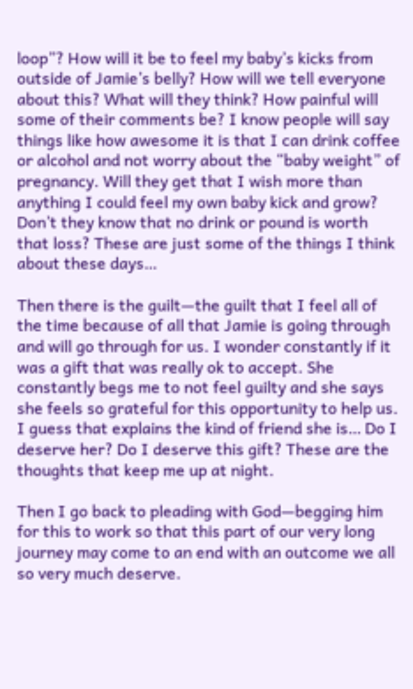loop”? How will it be to feel my baby’s kicks from outside of Jamie’s belly? How will we tell everyone about this? What will they think? How painful will some of their comments be? I know people will say things like how awesome it is that I can drink coffee or alcohol and not worry about the “baby weight” of pregnancy. Will they get that I wish more than anything I could feel my own baby kick and grow? Don’t they know that no drink or pound is worth that loss? These are just some of the things I think about these days…

Then there is the guilt—the guilt that I feel all of the time because of all that Jamie is going through and will go through for us. I wonder constantly if it was a gift that was really ok to accept. She constantly begs me to not feel guilty and she says she feels so grateful for this opportunity to help us. I guess that explains the kind of friend she is… Do I deserve her? Do I deserve this gift? These are the thoughts that keep me up at night.

Then I go back to pleading with God—begging him for this to work so that this part of our very long journey may come to an end with an outcome we all so very much deserve.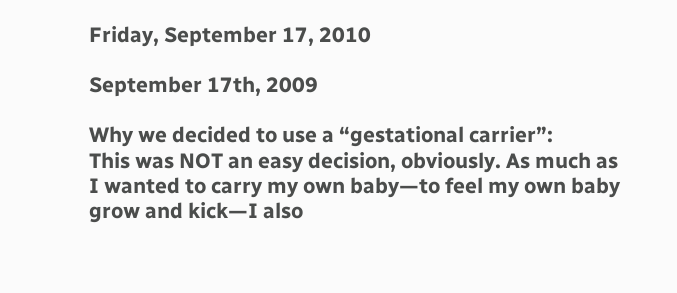Friday, September 17, 2010

September 17th, 2009

Why we decided to use a “gestational carrier”:
This was NOT an easy decision, obviously. As much as I wanted to carry my own baby—to feel my own baby grow and kick—I also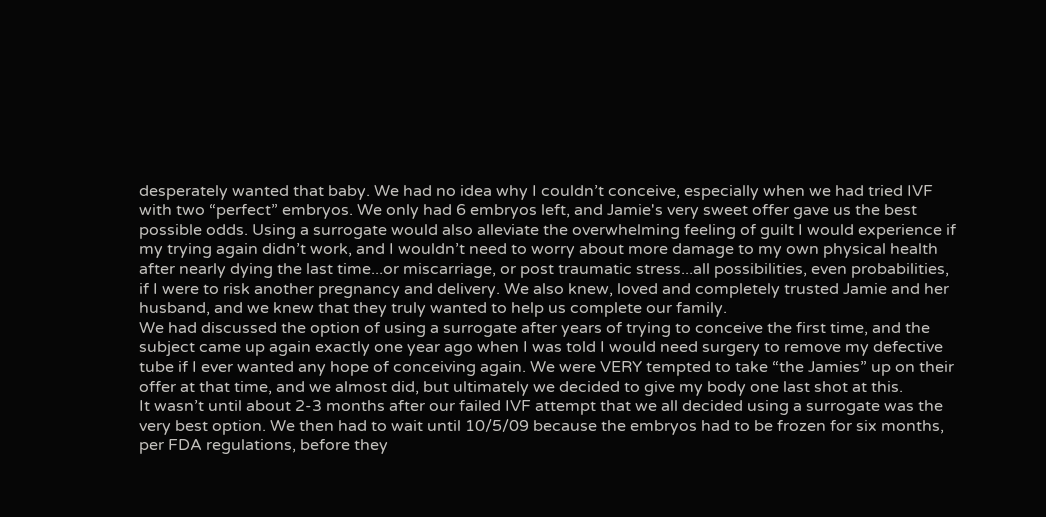desperately wanted that baby. We had no idea why I couldn’t conceive, especially when we had tried IVF with two “perfect” embryos. We only had 6 embryos left, and Jamie's very sweet offer gave us the best possible odds. Using a surrogate would also alleviate the overwhelming feeling of guilt I would experience if my trying again didn’t work, and I wouldn’t need to worry about more damage to my own physical health after nearly dying the last time...or miscarriage, or post traumatic stress...all possibilities, even probabilities, if I were to risk another pregnancy and delivery. We also knew, loved and completely trusted Jamie and her husband, and we knew that they truly wanted to help us complete our family.
We had discussed the option of using a surrogate after years of trying to conceive the first time, and the subject came up again exactly one year ago when I was told I would need surgery to remove my defective tube if I ever wanted any hope of conceiving again. We were VERY tempted to take “the Jamies” up on their offer at that time, and we almost did, but ultimately we decided to give my body one last shot at this.
It wasn’t until about 2-3 months after our failed IVF attempt that we all decided using a surrogate was the very best option. We then had to wait until 10/5/09 because the embryos had to be frozen for six months, per FDA regulations, before they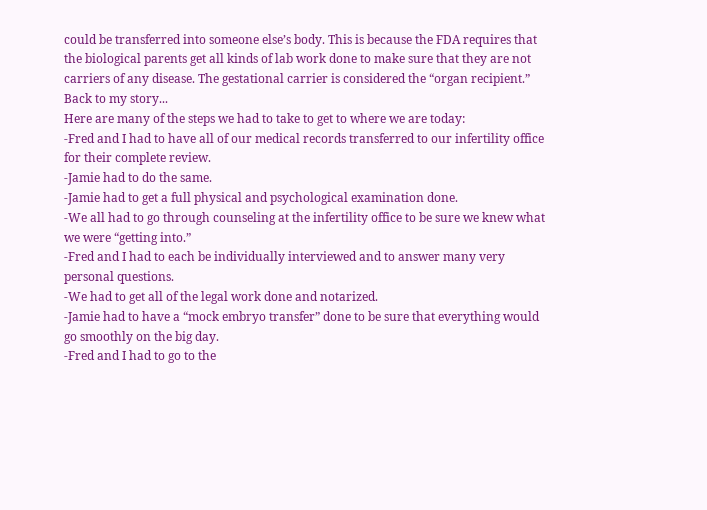could be transferred into someone else’s body. This is because the FDA requires that the biological parents get all kinds of lab work done to make sure that they are not carriers of any disease. The gestational carrier is considered the “organ recipient.”
Back to my story...
Here are many of the steps we had to take to get to where we are today:
-Fred and I had to have all of our medical records transferred to our infertility office for their complete review.
-Jamie had to do the same.
-Jamie had to get a full physical and psychological examination done.
-We all had to go through counseling at the infertility office to be sure we knew what we were “getting into.”
-Fred and I had to each be individually interviewed and to answer many very personal questions.
-We had to get all of the legal work done and notarized.
-Jamie had to have a “mock embryo transfer” done to be sure that everything would go smoothly on the big day.
-Fred and I had to go to the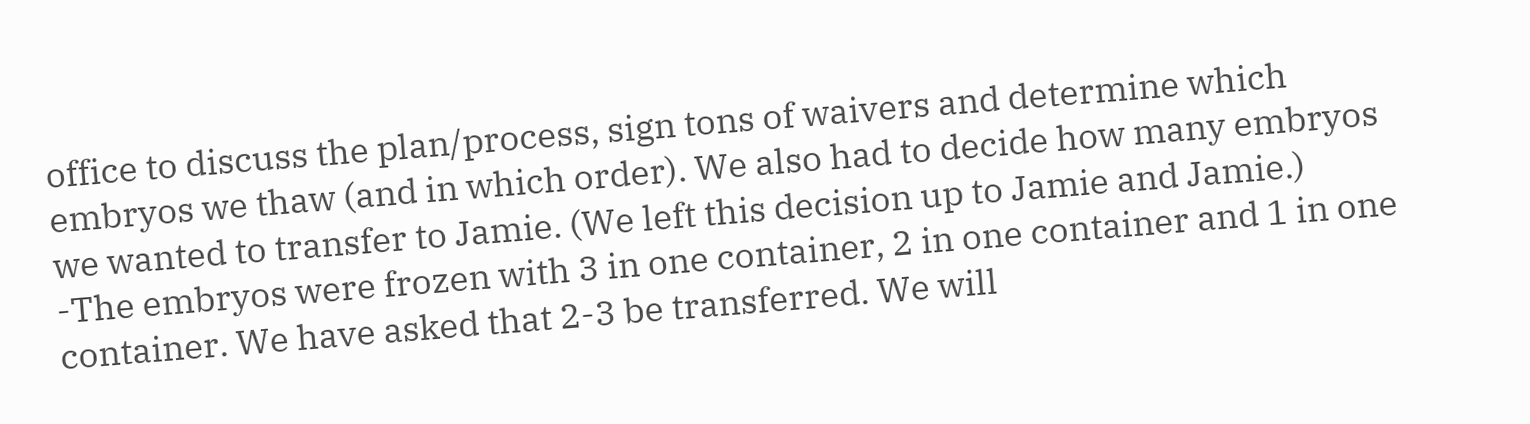office to discuss the plan/process, sign tons of waivers and determine which embryos we thaw (and in which order). We also had to decide how many embryos we wanted to transfer to Jamie. (We left this decision up to Jamie and Jamie.)
-The embryos were frozen with 3 in one container, 2 in one container and 1 in one container. We have asked that 2-3 be transferred. We will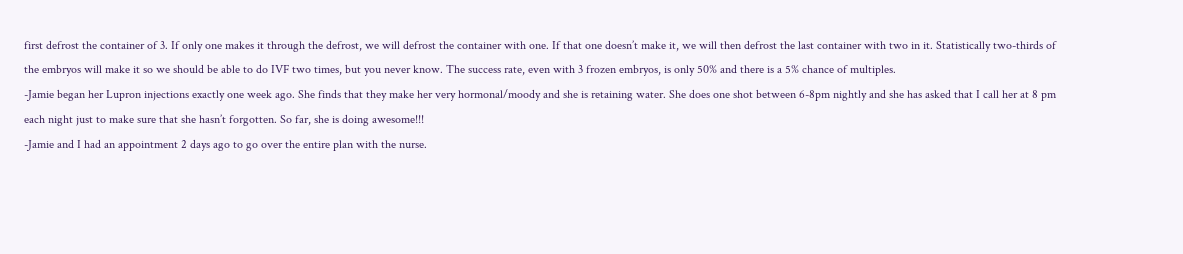first defrost the container of 3. If only one makes it through the defrost, we will defrost the container with one. If that one doesn’t make it, we will then defrost the last container with two in it. Statistically two-thirds of the embryos will make it so we should be able to do IVF two times, but you never know. The success rate, even with 3 frozen embryos, is only 50% and there is a 5% chance of multiples.
-Jamie began her Lupron injections exactly one week ago. She finds that they make her very hormonal/moody and she is retaining water. She does one shot between 6-8pm nightly and she has asked that I call her at 8 pm each night just to make sure that she hasn’t forgotten. So far, she is doing awesome!!!
-Jamie and I had an appointment 2 days ago to go over the entire plan with the nurse.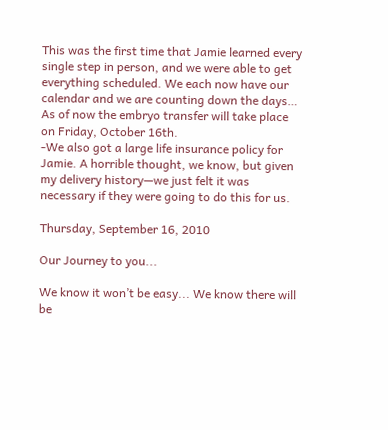This was the first time that Jamie learned every single step in person, and we were able to get everything scheduled. We each now have our calendar and we are counting down the days… As of now the embryo transfer will take place on Friday, October 16th.
-We also got a large life insurance policy for Jamie. A horrible thought, we know, but given my delivery history—we just felt it was necessary if they were going to do this for us.

Thursday, September 16, 2010

Our Journey to you...

We know it won’t be easy... We know there will be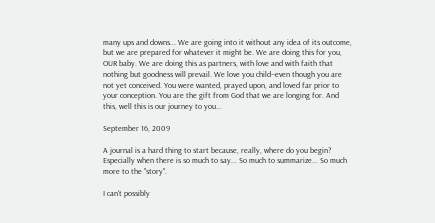many ups and downs... We are going into it without any idea of its outcome, but we are prepared for whatever it might be. We are doing this for you, OUR baby. We are doing this as partners, with love and with faith that nothing but goodness will prevail. We love you child--even though you are not yet conceived. You were wanted, prayed upon, and loved far prior to your conception. You are the gift from God that we are longing for. And this, well this is our journey to you...

September 16, 2009

A journal is a hard thing to start because, really, where do you begin? Especially when there is so much to say... So much to summarize... So much more to the "story".

I can't possibly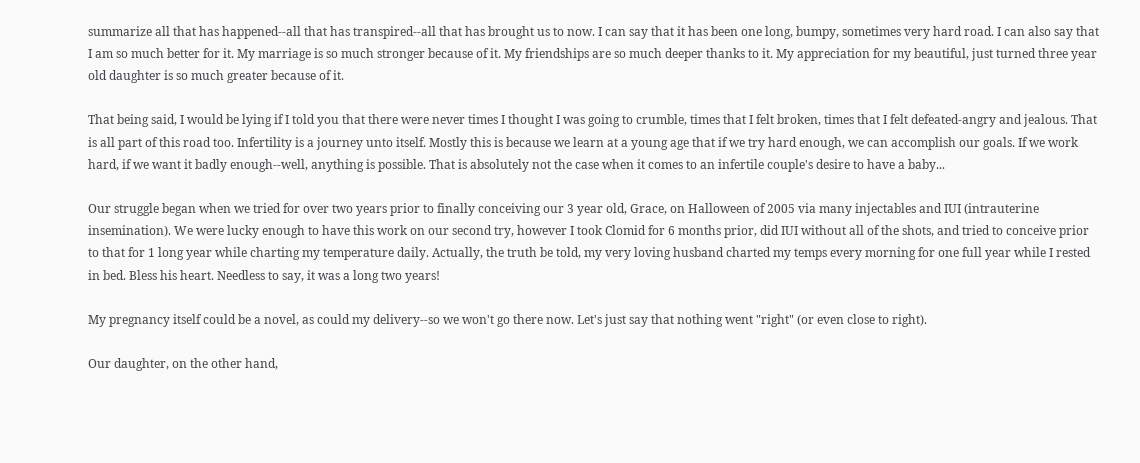summarize all that has happened--all that has transpired--all that has brought us to now. I can say that it has been one long, bumpy, sometimes very hard road. I can also say that I am so much better for it. My marriage is so much stronger because of it. My friendships are so much deeper thanks to it. My appreciation for my beautiful, just turned three year old daughter is so much greater because of it.

That being said, I would be lying if I told you that there were never times I thought I was going to crumble, times that I felt broken, times that I felt defeated-angry and jealous. That is all part of this road too. Infertility is a journey unto itself. Mostly this is because we learn at a young age that if we try hard enough, we can accomplish our goals. If we work hard, if we want it badly enough--well, anything is possible. That is absolutely not the case when it comes to an infertile couple's desire to have a baby...

Our struggle began when we tried for over two years prior to finally conceiving our 3 year old, Grace, on Halloween of 2005 via many injectables and IUI (intrauterine insemination). We were lucky enough to have this work on our second try, however I took Clomid for 6 months prior, did IUI without all of the shots, and tried to conceive prior to that for 1 long year while charting my temperature daily. Actually, the truth be told, my very loving husband charted my temps every morning for one full year while I rested in bed. Bless his heart. Needless to say, it was a long two years!

My pregnancy itself could be a novel, as could my delivery--so we won't go there now. Let's just say that nothing went "right" (or even close to right).

Our daughter, on the other hand,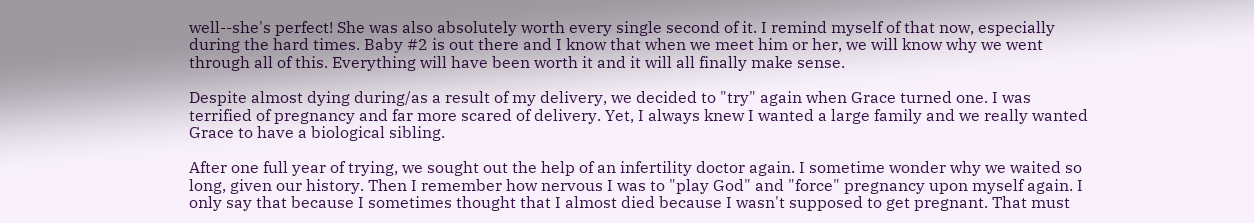well--she's perfect! She was also absolutely worth every single second of it. I remind myself of that now, especially during the hard times. Baby #2 is out there and I know that when we meet him or her, we will know why we went through all of this. Everything will have been worth it and it will all finally make sense.

Despite almost dying during/as a result of my delivery, we decided to "try" again when Grace turned one. I was terrified of pregnancy and far more scared of delivery. Yet, I always knew I wanted a large family and we really wanted Grace to have a biological sibling.

After one full year of trying, we sought out the help of an infertility doctor again. I sometime wonder why we waited so long, given our history. Then I remember how nervous I was to "play God" and "force" pregnancy upon myself again. I only say that because I sometimes thought that I almost died because I wasn't supposed to get pregnant. That must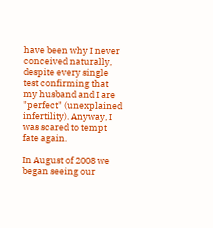have been why I never conceived naturally, despite every single test confirming that my husband and I are "perfect" (unexplained infertility). Anyway, I was scared to tempt fate again.

In August of 2008 we began seeing our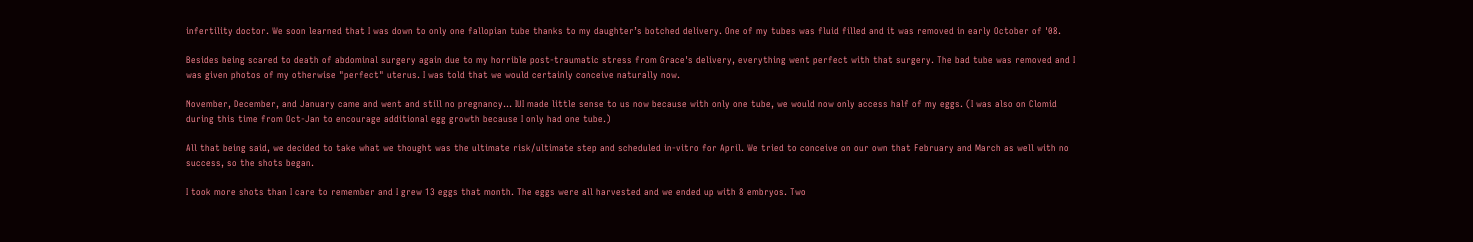infertility doctor. We soon learned that I was down to only one fallopian tube thanks to my daughter’s botched delivery. One of my tubes was fluid filled and it was removed in early October of '08.

Besides being scared to death of abdominal surgery again due to my horrible post-traumatic stress from Grace's delivery, everything went perfect with that surgery. The bad tube was removed and I was given photos of my otherwise "perfect" uterus. I was told that we would certainly conceive naturally now.

November, December, and January came and went and still no pregnancy... IUI made little sense to us now because with only one tube, we would now only access half of my eggs. (I was also on Clomid during this time from Oct-Jan to encourage additional egg growth because I only had one tube.)

All that being said, we decided to take what we thought was the ultimate risk/ultimate step and scheduled in-vitro for April. We tried to conceive on our own that February and March as well with no success, so the shots began.

I took more shots than I care to remember and I grew 13 eggs that month. The eggs were all harvested and we ended up with 8 embryos. Two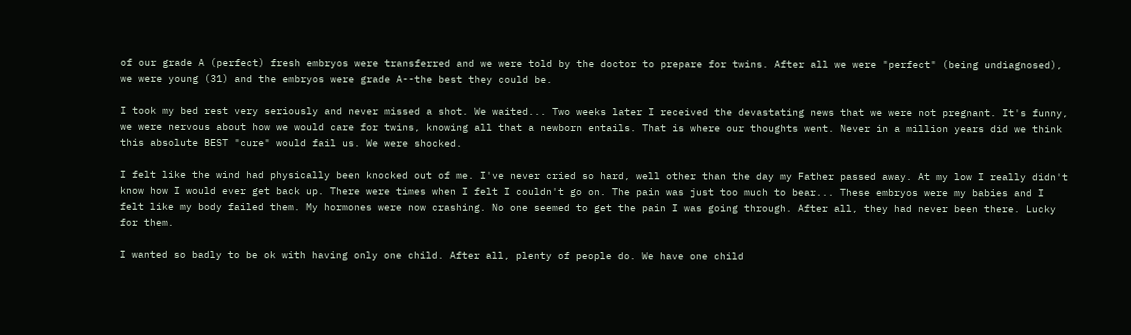of our grade A (perfect) fresh embryos were transferred and we were told by the doctor to prepare for twins. After all we were "perfect" (being undiagnosed), we were young (31) and the embryos were grade A--the best they could be.

I took my bed rest very seriously and never missed a shot. We waited... Two weeks later I received the devastating news that we were not pregnant. It's funny, we were nervous about how we would care for twins, knowing all that a newborn entails. That is where our thoughts went. Never in a million years did we think this absolute BEST "cure" would fail us. We were shocked.

I felt like the wind had physically been knocked out of me. I've never cried so hard, well other than the day my Father passed away. At my low I really didn't know how I would ever get back up. There were times when I felt I couldn't go on. The pain was just too much to bear... These embryos were my babies and I felt like my body failed them. My hormones were now crashing. No one seemed to get the pain I was going through. After all, they had never been there. Lucky for them.

I wanted so badly to be ok with having only one child. After all, plenty of people do. We have one child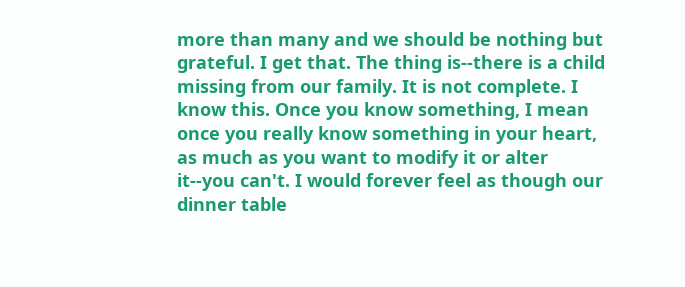more than many and we should be nothing but grateful. I get that. The thing is--there is a child missing from our family. It is not complete. I know this. Once you know something, I mean once you really know something in your heart, as much as you want to modify it or alter it--you can't. I would forever feel as though our dinner table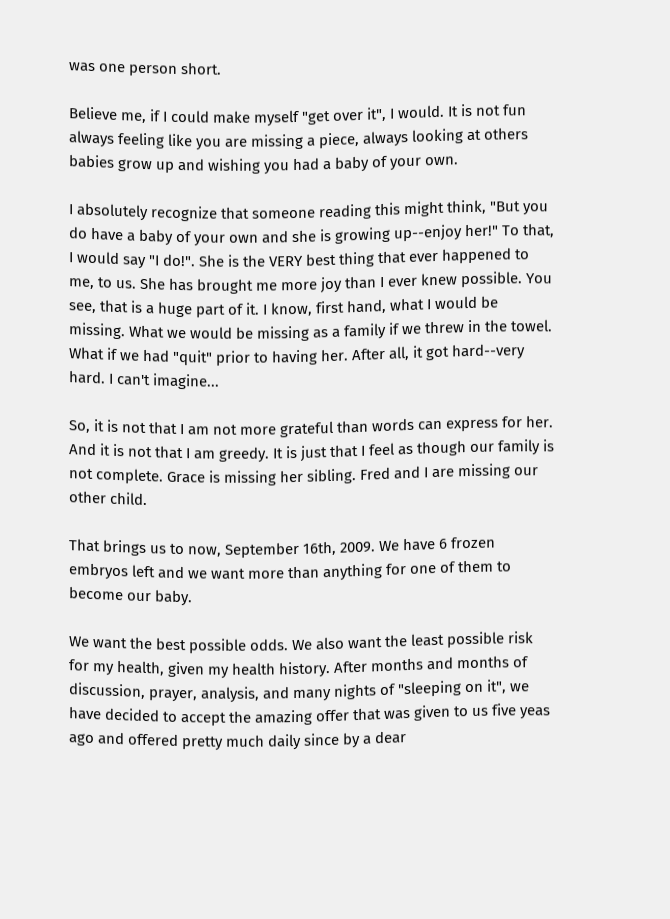was one person short.

Believe me, if I could make myself "get over it", I would. It is not fun always feeling like you are missing a piece, always looking at others babies grow up and wishing you had a baby of your own.

I absolutely recognize that someone reading this might think, "But you do have a baby of your own and she is growing up--enjoy her!" To that, I would say "I do!". She is the VERY best thing that ever happened to me, to us. She has brought me more joy than I ever knew possible. You see, that is a huge part of it. I know, first hand, what I would be missing. What we would be missing as a family if we threw in the towel. What if we had "quit" prior to having her. After all, it got hard--very hard. I can't imagine...

So, it is not that I am not more grateful than words can express for her. And it is not that I am greedy. It is just that I feel as though our family is not complete. Grace is missing her sibling. Fred and I are missing our other child.

That brings us to now, September 16th, 2009. We have 6 frozen embryos left and we want more than anything for one of them to become our baby.

We want the best possible odds. We also want the least possible risk for my health, given my health history. After months and months of discussion, prayer, analysis, and many nights of "sleeping on it", we have decided to accept the amazing offer that was given to us five yeas ago and offered pretty much daily since by a dear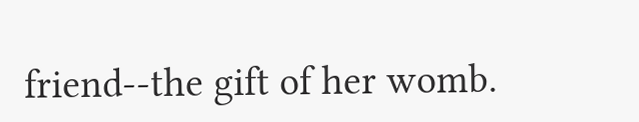friend--the gift of her womb.